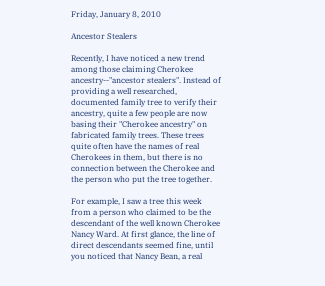Friday, January 8, 2010

Ancestor Stealers

Recently, I have noticed a new trend among those claiming Cherokee ancestry--"ancestor stealers". Instead of providing a well researched, documented family tree to verify their ancestry, quite a few people are now basing their "Cherokee ancestry" on fabricated family trees. These trees quite often have the names of real Cherokees in them, but there is no connection between the Cherokee and the person who put the tree together.

For example, I saw a tree this week from a person who claimed to be the descendant of the well known Cherokee Nancy Ward. At first glance, the line of direct descendants seemed fine, until you noticed that Nancy Bean, a real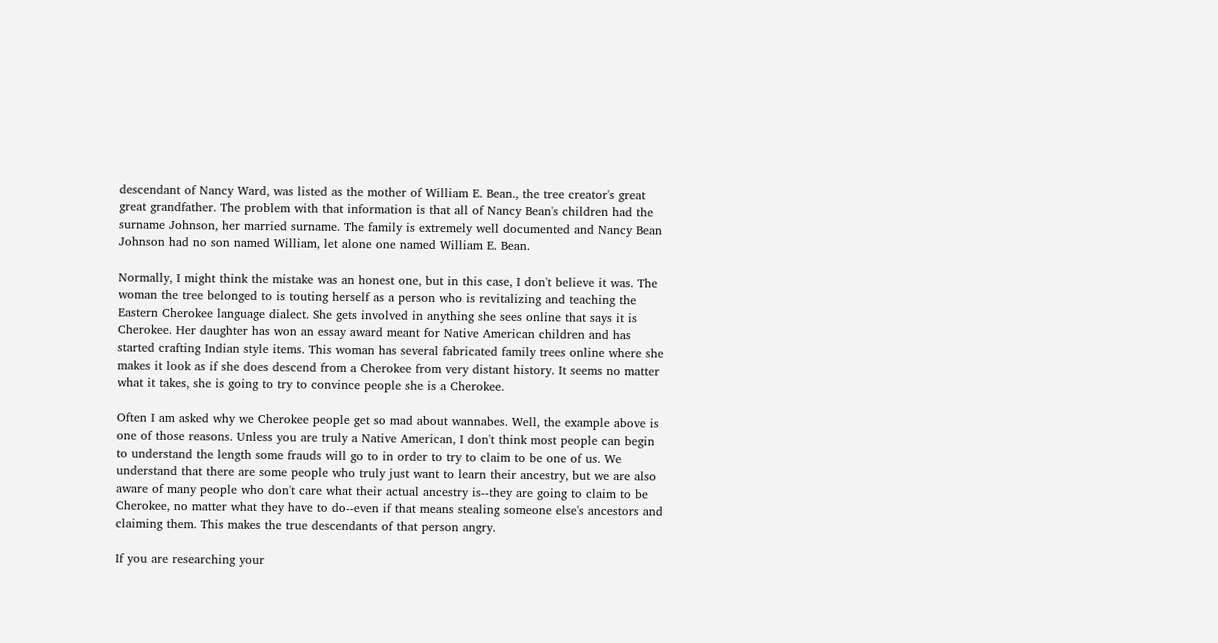descendant of Nancy Ward, was listed as the mother of William E. Bean., the tree creator's great great grandfather. The problem with that information is that all of Nancy Bean's children had the surname Johnson, her married surname. The family is extremely well documented and Nancy Bean Johnson had no son named William, let alone one named William E. Bean.

Normally, I might think the mistake was an honest one, but in this case, I don't believe it was. The woman the tree belonged to is touting herself as a person who is revitalizing and teaching the Eastern Cherokee language dialect. She gets involved in anything she sees online that says it is Cherokee. Her daughter has won an essay award meant for Native American children and has started crafting Indian style items. This woman has several fabricated family trees online where she makes it look as if she does descend from a Cherokee from very distant history. It seems no matter what it takes, she is going to try to convince people she is a Cherokee.

Often I am asked why we Cherokee people get so mad about wannabes. Well, the example above is one of those reasons. Unless you are truly a Native American, I don't think most people can begin to understand the length some frauds will go to in order to try to claim to be one of us. We understand that there are some people who truly just want to learn their ancestry, but we are also aware of many people who don't care what their actual ancestry is--they are going to claim to be Cherokee, no matter what they have to do--even if that means stealing someone else's ancestors and claiming them. This makes the true descendants of that person angry.

If you are researching your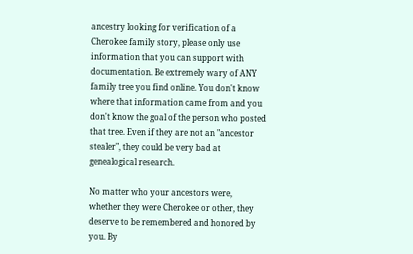ancestry looking for verification of a Cherokee family story, please only use information that you can support with documentation. Be extremely wary of ANY family tree you find online. You don't know where that information came from and you don't know the goal of the person who posted that tree. Even if they are not an "ancestor stealer", they could be very bad at genealogical research.

No matter who your ancestors were, whether they were Cherokee or other, they deserve to be remembered and honored by you. By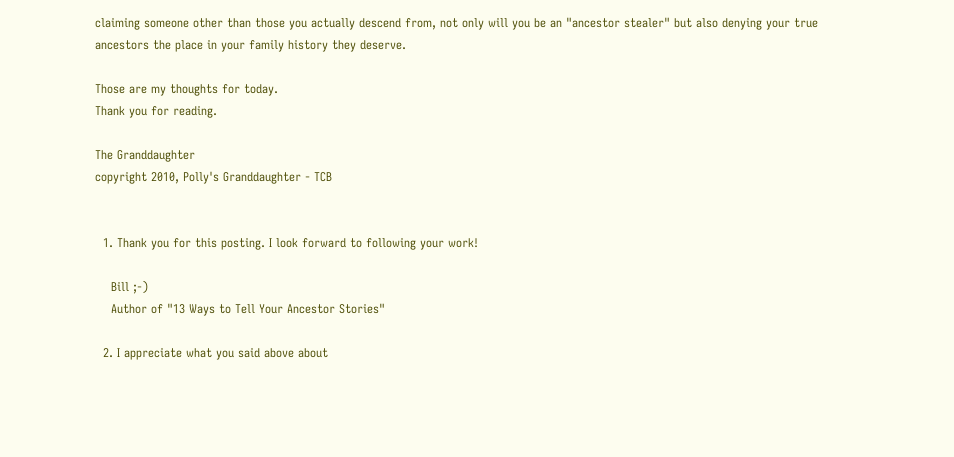claiming someone other than those you actually descend from, not only will you be an "ancestor stealer" but also denying your true ancestors the place in your family history they deserve.

Those are my thoughts for today.
Thank you for reading.

The Granddaughter
copyright 2010, Polly's Granddaughter - TCB


  1. Thank you for this posting. I look forward to following your work!

    Bill ;-)
    Author of "13 Ways to Tell Your Ancestor Stories"

  2. I appreciate what you said above about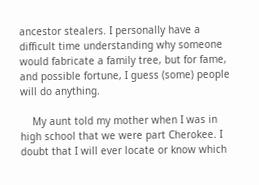ancestor stealers. I personally have a difficult time understanding why someone would fabricate a family tree, but for fame, and possible fortune, I guess (some) people will do anything.

    My aunt told my mother when I was in high school that we were part Cherokee. I doubt that I will ever locate or know which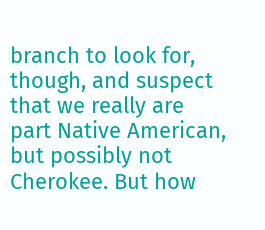branch to look for, though, and suspect that we really are part Native American, but possibly not Cherokee. But how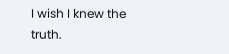I wish I knew the truth.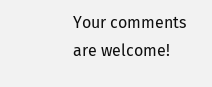Your comments are welcome!